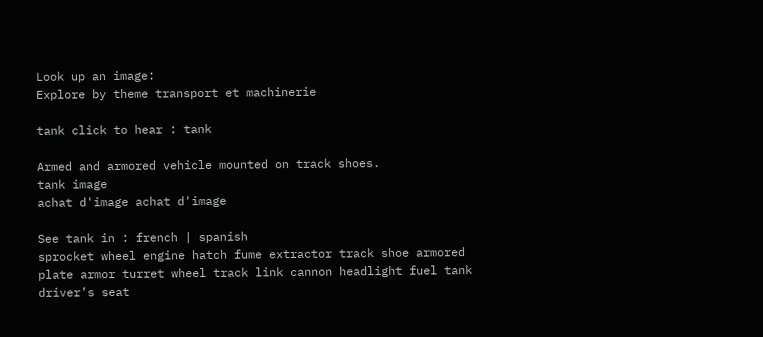Look up an image:
Explore by theme transport et machinerie

tank click to hear : tank

Armed and armored vehicle mounted on track shoes.
tank image
achat d'image achat d'image

See tank in : french | spanish
sprocket wheel engine hatch fume extractor track shoe armored plate armor turret wheel track link cannon headlight fuel tank driver’s seat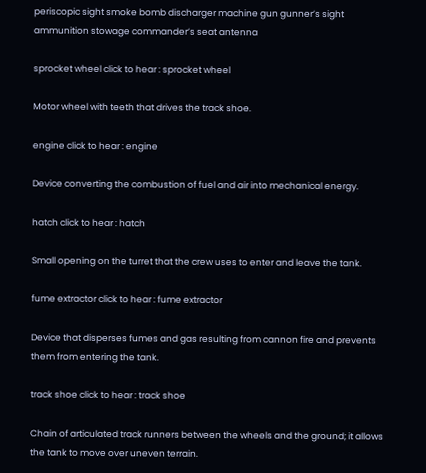periscopic sight smoke bomb discharger machine gun gunner’s sight ammunition stowage commander’s seat antenna

sprocket wheel click to hear : sprocket wheel

Motor wheel with teeth that drives the track shoe.

engine click to hear : engine

Device converting the combustion of fuel and air into mechanical energy.

hatch click to hear : hatch

Small opening on the turret that the crew uses to enter and leave the tank.

fume extractor click to hear : fume extractor

Device that disperses fumes and gas resulting from cannon fire and prevents them from entering the tank.

track shoe click to hear : track shoe

Chain of articulated track runners between the wheels and the ground; it allows the tank to move over uneven terrain.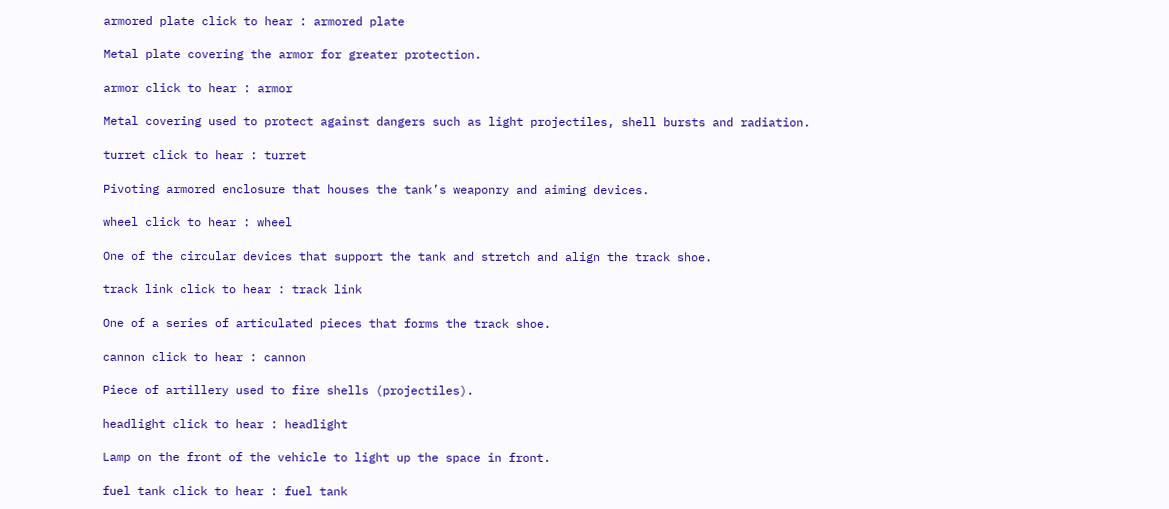armored plate click to hear : armored plate

Metal plate covering the armor for greater protection.

armor click to hear : armor

Metal covering used to protect against dangers such as light projectiles, shell bursts and radiation.

turret click to hear : turret

Pivoting armored enclosure that houses the tank’s weaponry and aiming devices.

wheel click to hear : wheel

One of the circular devices that support the tank and stretch and align the track shoe.

track link click to hear : track link

One of a series of articulated pieces that forms the track shoe.

cannon click to hear : cannon

Piece of artillery used to fire shells (projectiles).

headlight click to hear : headlight

Lamp on the front of the vehicle to light up the space in front.

fuel tank click to hear : fuel tank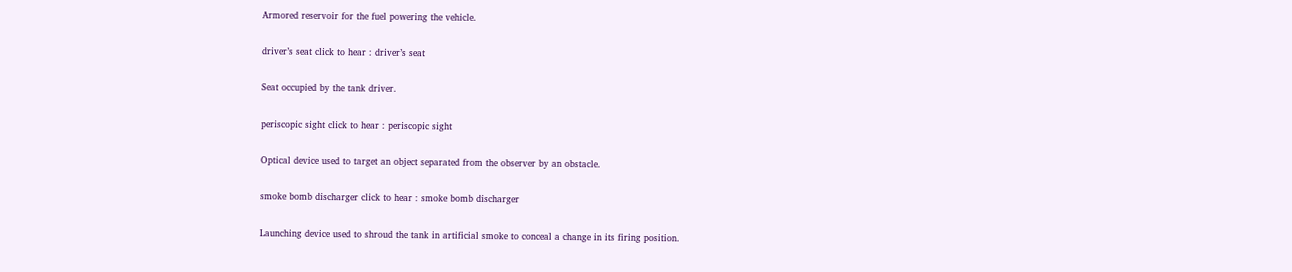Armored reservoir for the fuel powering the vehicle.

driver’s seat click to hear : driver’s seat

Seat occupied by the tank driver.

periscopic sight click to hear : periscopic sight

Optical device used to target an object separated from the observer by an obstacle.

smoke bomb discharger click to hear : smoke bomb discharger

Launching device used to shroud the tank in artificial smoke to conceal a change in its firing position.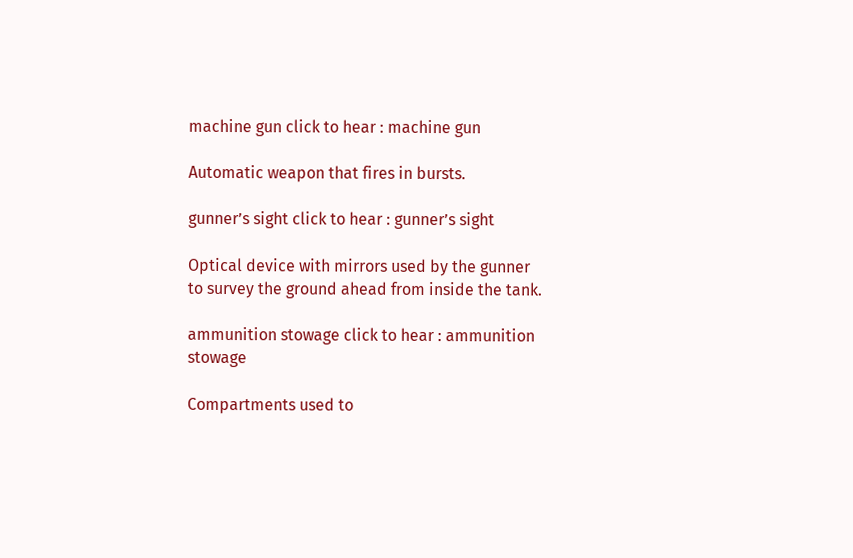machine gun click to hear : machine gun

Automatic weapon that fires in bursts.

gunner’s sight click to hear : gunner’s sight

Optical device with mirrors used by the gunner to survey the ground ahead from inside the tank.

ammunition stowage click to hear : ammunition stowage

Compartments used to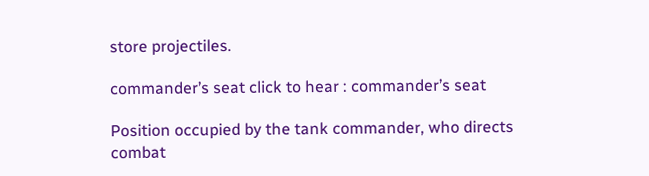store projectiles.

commander’s seat click to hear : commander’s seat

Position occupied by the tank commander, who directs combat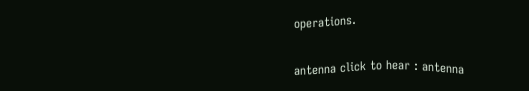operations.

antenna click to hear : antenna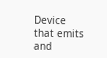Device that emits and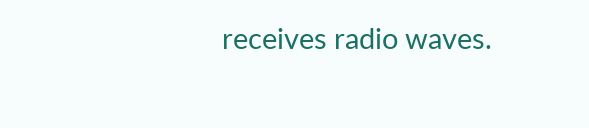receives radio waves.